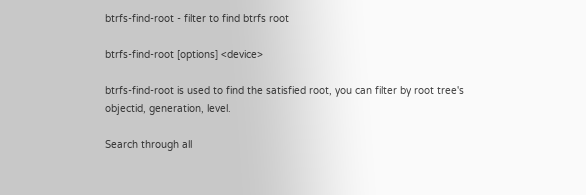btrfs-find-root - filter to find btrfs root

btrfs-find-root [options] <device>

btrfs-find-root is used to find the satisfied root, you can filter by root tree's objectid, generation, level.

Search through all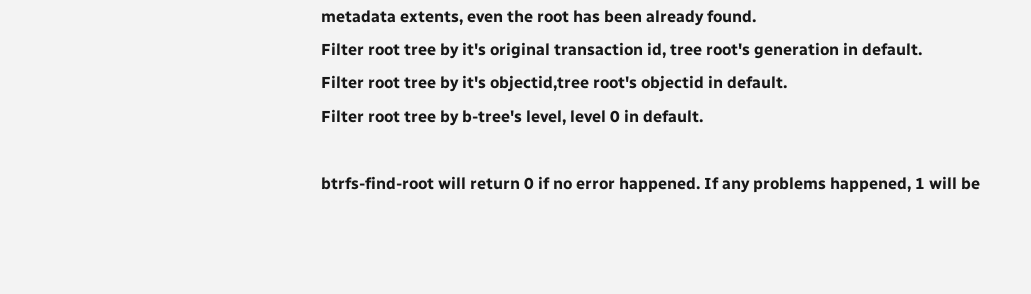metadata extents, even the root has been already found.
Filter root tree by it's original transaction id, tree root's generation in default.
Filter root tree by it's objectid,tree root's objectid in default.
Filter root tree by b-tree's level, level 0 in default.

btrfs-find-root will return 0 if no error happened. If any problems happened, 1 will be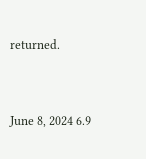returned.


June 8, 2024 6.9